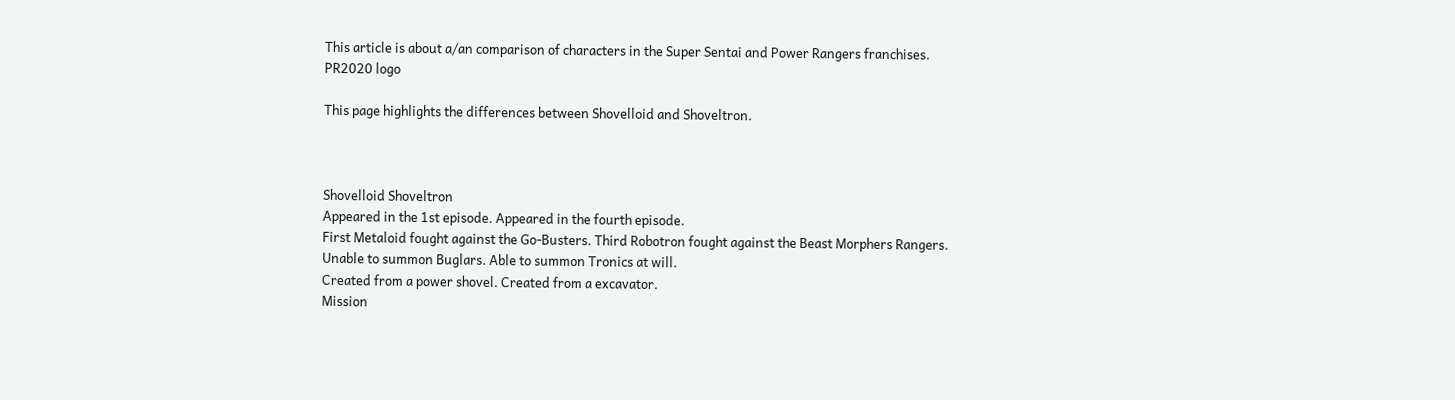This article is about a/an comparison of characters in the Super Sentai and Power Rangers franchises.
PR2020 logo

This page highlights the differences between Shovelloid and Shoveltron.



Shovelloid Shoveltron
Appeared in the 1st episode. Appeared in the fourth episode.
First Metaloid fought against the Go-Busters. Third Robotron fought against the Beast Morphers Rangers.
Unable to summon Buglars. Able to summon Tronics at will.
Created from a power shovel. Created from a excavator.
Mission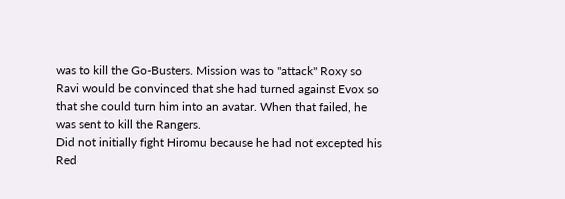was to kill the Go-Busters. Mission was to "attack" Roxy so Ravi would be convinced that she had turned against Evox so that she could turn him into an avatar. When that failed, he was sent to kill the Rangers.
Did not initially fight Hiromu because he had not excepted his Red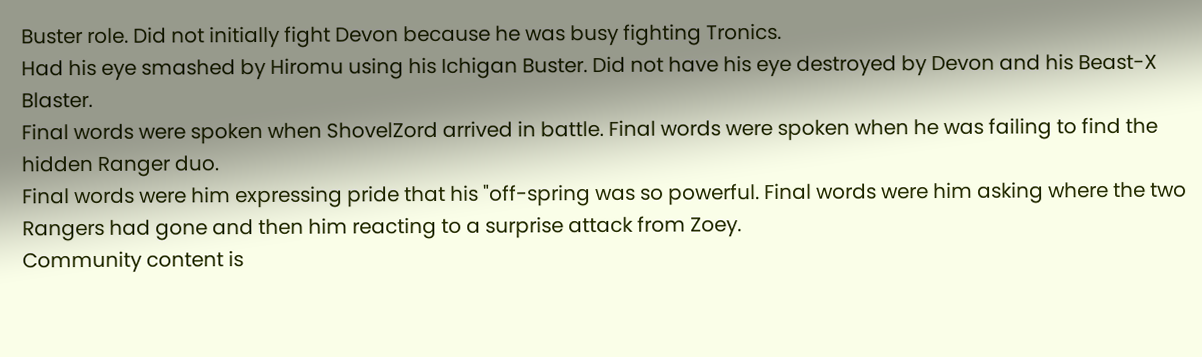Buster role. Did not initially fight Devon because he was busy fighting Tronics.
Had his eye smashed by Hiromu using his Ichigan Buster. Did not have his eye destroyed by Devon and his Beast-X Blaster.
Final words were spoken when ShovelZord arrived in battle. Final words were spoken when he was failing to find the hidden Ranger duo.
Final words were him expressing pride that his "off-spring was so powerful. Final words were him asking where the two Rangers had gone and then him reacting to a surprise attack from Zoey.
Community content is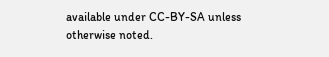available under CC-BY-SA unless otherwise noted.